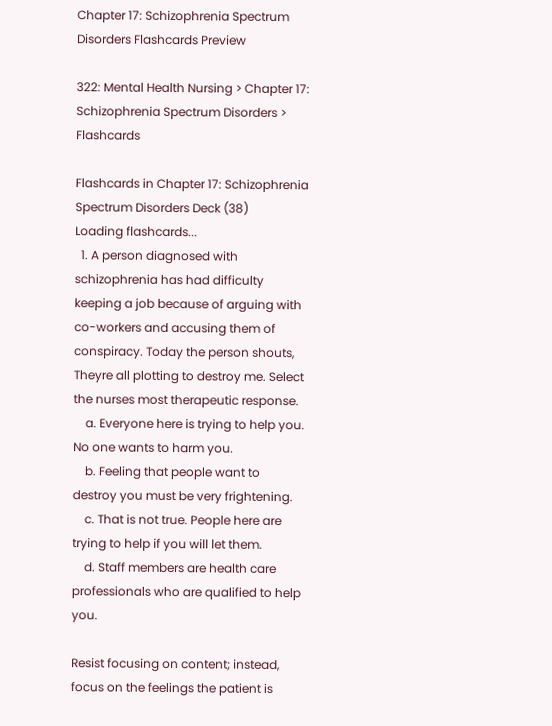Chapter 17: Schizophrenia Spectrum Disorders Flashcards Preview

322: Mental Health Nursing > Chapter 17: Schizophrenia Spectrum Disorders > Flashcards

Flashcards in Chapter 17: Schizophrenia Spectrum Disorders Deck (38)
Loading flashcards...
  1. A person diagnosed with schizophrenia has had difficulty keeping a job because of arguing with co-workers and accusing them of conspiracy. Today the person shouts, Theyre all plotting to destroy me. Select the nurses most therapeutic response.
    a. Everyone here is trying to help you. No one wants to harm you.
    b. Feeling that people want to destroy you must be very frightening.
    c. That is not true. People here are trying to help if you will let them.
    d. Staff members are health care professionals who are qualified to help you.

Resist focusing on content; instead, focus on the feelings the patient is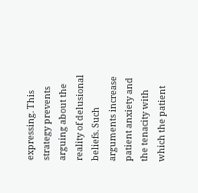expressing. This strategy prevents arguing about the reality of delusional beliefs. Such arguments increase patient anxiety and the tenacity with which the patient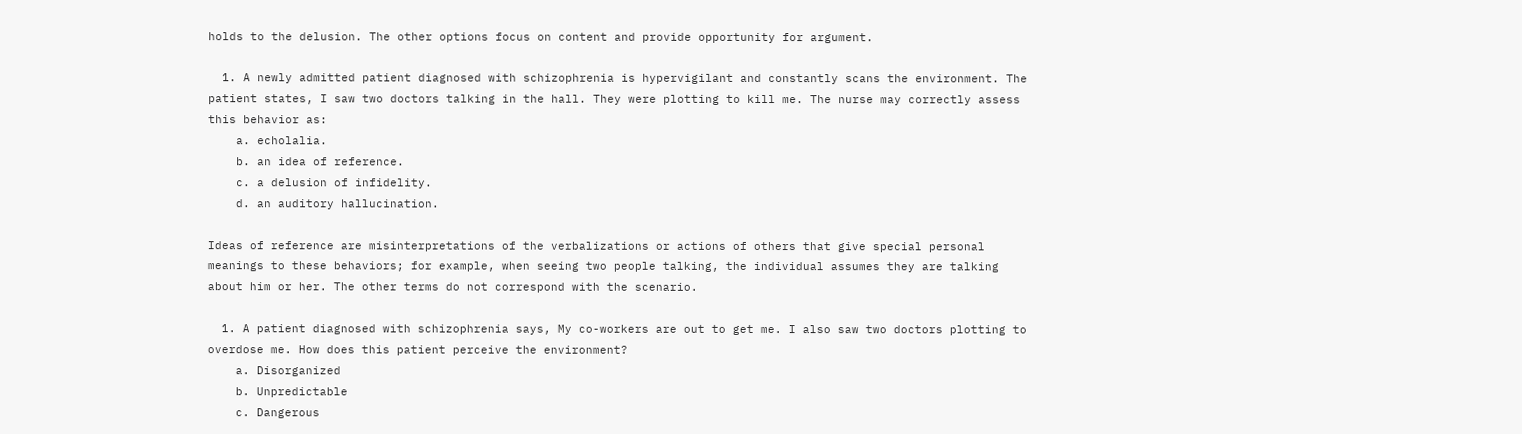holds to the delusion. The other options focus on content and provide opportunity for argument.

  1. A newly admitted patient diagnosed with schizophrenia is hypervigilant and constantly scans the environment. The patient states, I saw two doctors talking in the hall. They were plotting to kill me. The nurse may correctly assess this behavior as:
    a. echolalia.
    b. an idea of reference.
    c. a delusion of infidelity.
    d. an auditory hallucination.

Ideas of reference are misinterpretations of the verbalizations or actions of others that give special personal meanings to these behaviors; for example, when seeing two people talking, the individual assumes they are talking about him or her. The other terms do not correspond with the scenario.

  1. A patient diagnosed with schizophrenia says, My co-workers are out to get me. I also saw two doctors plotting to overdose me. How does this patient perceive the environment?
    a. Disorganized
    b. Unpredictable
    c. Dangerous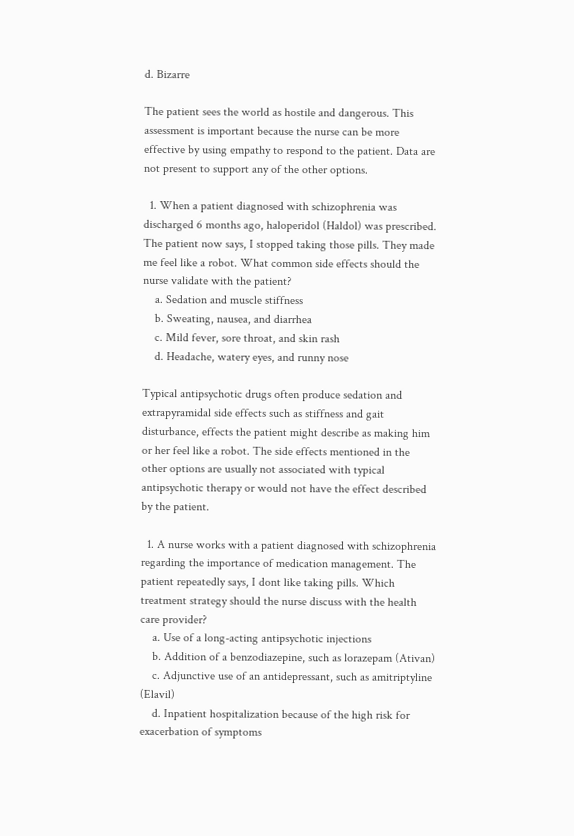d. Bizarre

The patient sees the world as hostile and dangerous. This assessment is important because the nurse can be more effective by using empathy to respond to the patient. Data are not present to support any of the other options.

  1. When a patient diagnosed with schizophrenia was discharged 6 months ago, haloperidol (Haldol) was prescribed. The patient now says, I stopped taking those pills. They made me feel like a robot. What common side effects should the nurse validate with the patient?
    a. Sedation and muscle stiffness
    b. Sweating, nausea, and diarrhea
    c. Mild fever, sore throat, and skin rash
    d. Headache, watery eyes, and runny nose

Typical antipsychotic drugs often produce sedation and extrapyramidal side effects such as stiffness and gait disturbance, effects the patient might describe as making him or her feel like a robot. The side effects mentioned in the other options are usually not associated with typical antipsychotic therapy or would not have the effect described by the patient.

  1. A nurse works with a patient diagnosed with schizophrenia regarding the importance of medication management. The patient repeatedly says, I dont like taking pills. Which treatment strategy should the nurse discuss with the health care provider?
    a. Use of a long-acting antipsychotic injections
    b. Addition of a benzodiazepine, such as lorazepam (Ativan)
    c. Adjunctive use of an antidepressant, such as amitriptyline (Elavil)
    d. Inpatient hospitalization because of the high risk for exacerbation of symptoms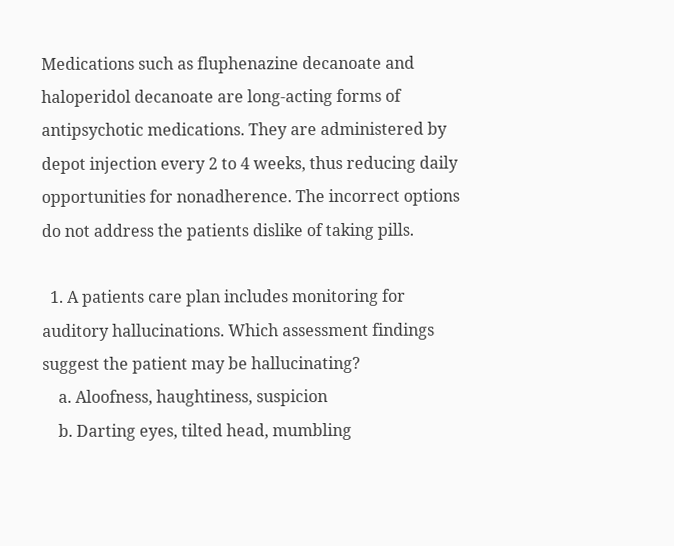Medications such as fluphenazine decanoate and haloperidol decanoate are long-acting forms of antipsychotic medications. They are administered by depot injection every 2 to 4 weeks, thus reducing daily opportunities for nonadherence. The incorrect options do not address the patients dislike of taking pills.

  1. A patients care plan includes monitoring for auditory hallucinations. Which assessment findings suggest the patient may be hallucinating?
    a. Aloofness, haughtiness, suspicion
    b. Darting eyes, tilted head, mumbling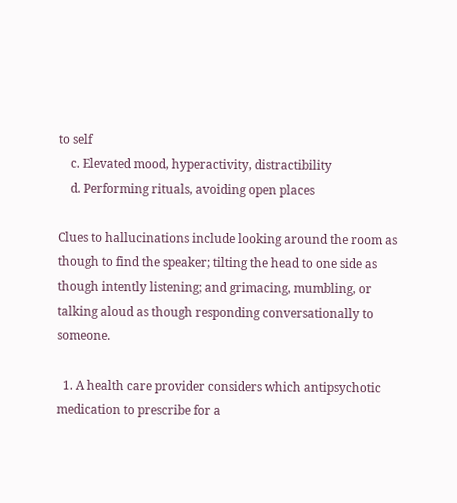to self
    c. Elevated mood, hyperactivity, distractibility
    d. Performing rituals, avoiding open places

Clues to hallucinations include looking around the room as though to find the speaker; tilting the head to one side as though intently listening; and grimacing, mumbling, or talking aloud as though responding conversationally to someone.

  1. A health care provider considers which antipsychotic medication to prescribe for a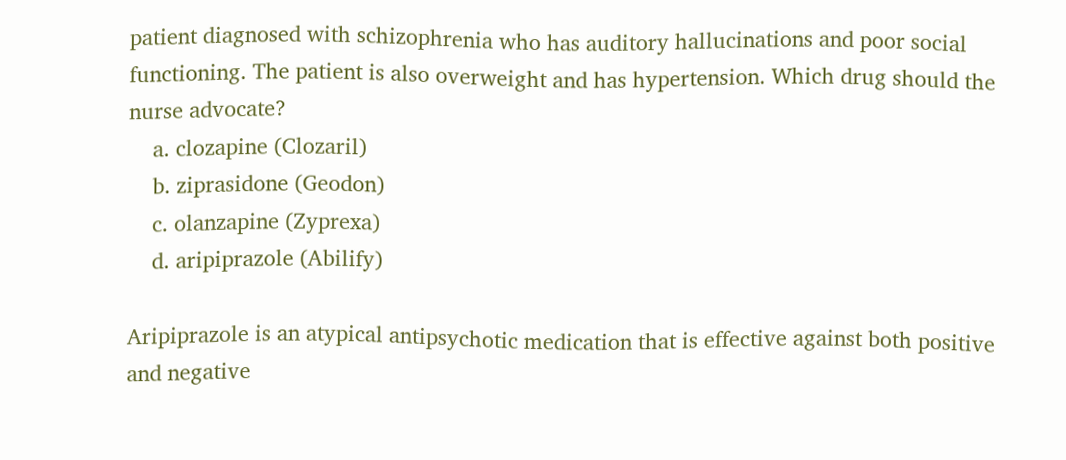patient diagnosed with schizophrenia who has auditory hallucinations and poor social functioning. The patient is also overweight and has hypertension. Which drug should the nurse advocate?
    a. clozapine (Clozaril)
    b. ziprasidone (Geodon)
    c. olanzapine (Zyprexa)
    d. aripiprazole (Abilify)

Aripiprazole is an atypical antipsychotic medication that is effective against both positive and negative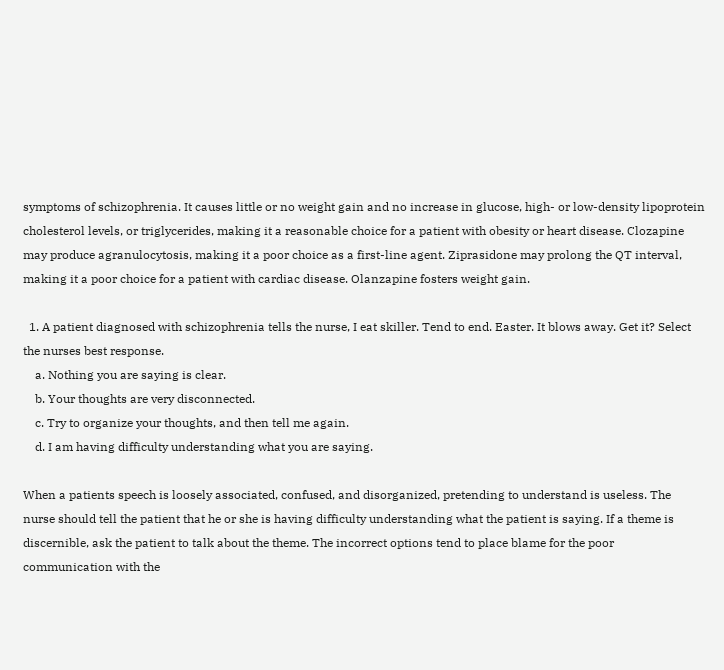symptoms of schizophrenia. It causes little or no weight gain and no increase in glucose, high- or low-density lipoprotein cholesterol levels, or triglycerides, making it a reasonable choice for a patient with obesity or heart disease. Clozapine may produce agranulocytosis, making it a poor choice as a first-line agent. Ziprasidone may prolong the QT interval, making it a poor choice for a patient with cardiac disease. Olanzapine fosters weight gain.

  1. A patient diagnosed with schizophrenia tells the nurse, I eat skiller. Tend to end. Easter. It blows away. Get it? Select the nurses best response.
    a. Nothing you are saying is clear.
    b. Your thoughts are very disconnected.
    c. Try to organize your thoughts, and then tell me again.
    d. I am having difficulty understanding what you are saying.

When a patients speech is loosely associated, confused, and disorganized, pretending to understand is useless. The nurse should tell the patient that he or she is having difficulty understanding what the patient is saying. If a theme is discernible, ask the patient to talk about the theme. The incorrect options tend to place blame for the poor communication with the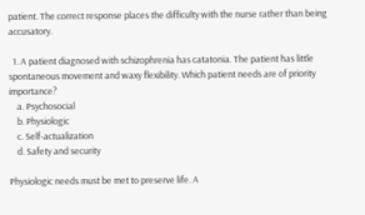patient. The correct response places the difficulty with the nurse rather than being accusatory.

  1. A patient diagnosed with schizophrenia has catatonia. The patient has little spontaneous movement and waxy flexibility. Which patient needs are of priority importance?
    a. Psychosocial
    b. Physiologic
    c. Self-actualization
    d. Safety and security

Physiologic needs must be met to preserve life. A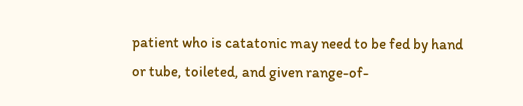patient who is catatonic may need to be fed by hand or tube, toileted, and given range-of-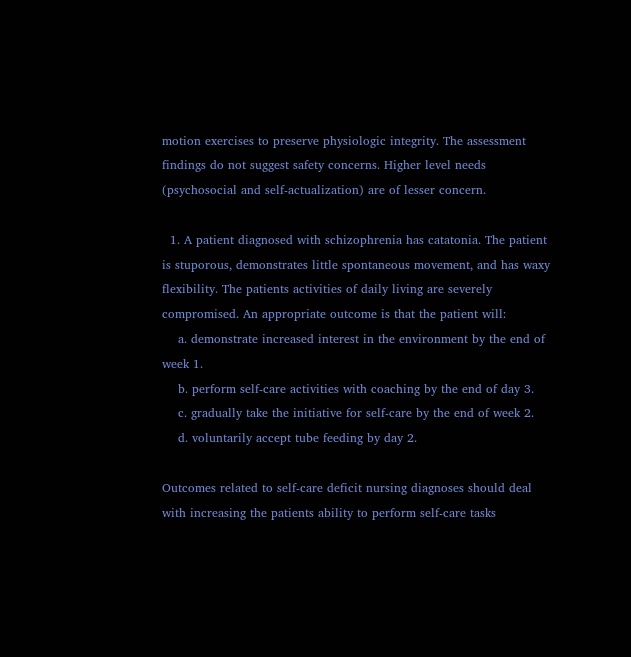motion exercises to preserve physiologic integrity. The assessment findings do not suggest safety concerns. Higher level needs (psychosocial and self-actualization) are of lesser concern.

  1. A patient diagnosed with schizophrenia has catatonia. The patient is stuporous, demonstrates little spontaneous movement, and has waxy flexibility. The patients activities of daily living are severely compromised. An appropriate outcome is that the patient will:
    a. demonstrate increased interest in the environment by the end of week 1.
    b. perform self-care activities with coaching by the end of day 3.
    c. gradually take the initiative for self-care by the end of week 2.
    d. voluntarily accept tube feeding by day 2.

Outcomes related to self-care deficit nursing diagnoses should deal with increasing the patients ability to perform self-care tasks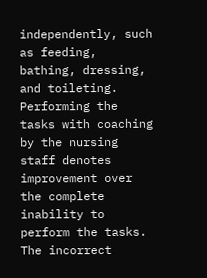independently, such as feeding, bathing, dressing, and toileting. Performing the tasks with coaching by the nursing staff denotes improvement over the complete inability to perform the tasks. The incorrect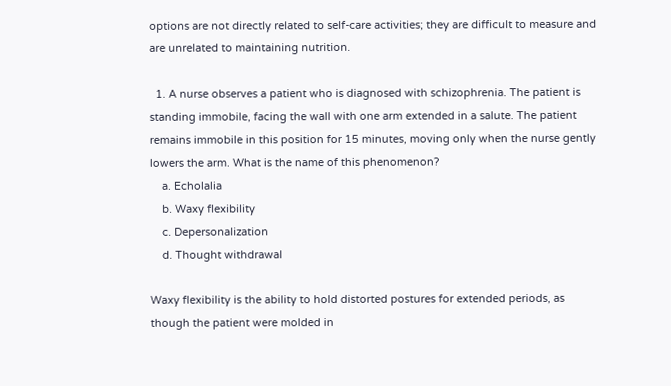options are not directly related to self-care activities; they are difficult to measure and are unrelated to maintaining nutrition.

  1. A nurse observes a patient who is diagnosed with schizophrenia. The patient is standing immobile, facing the wall with one arm extended in a salute. The patient remains immobile in this position for 15 minutes, moving only when the nurse gently lowers the arm. What is the name of this phenomenon?
    a. Echolalia
    b. Waxy flexibility
    c. Depersonalization
    d. Thought withdrawal

Waxy flexibility is the ability to hold distorted postures for extended periods, as though the patient were molded in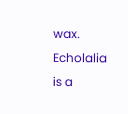wax. Echolalia is a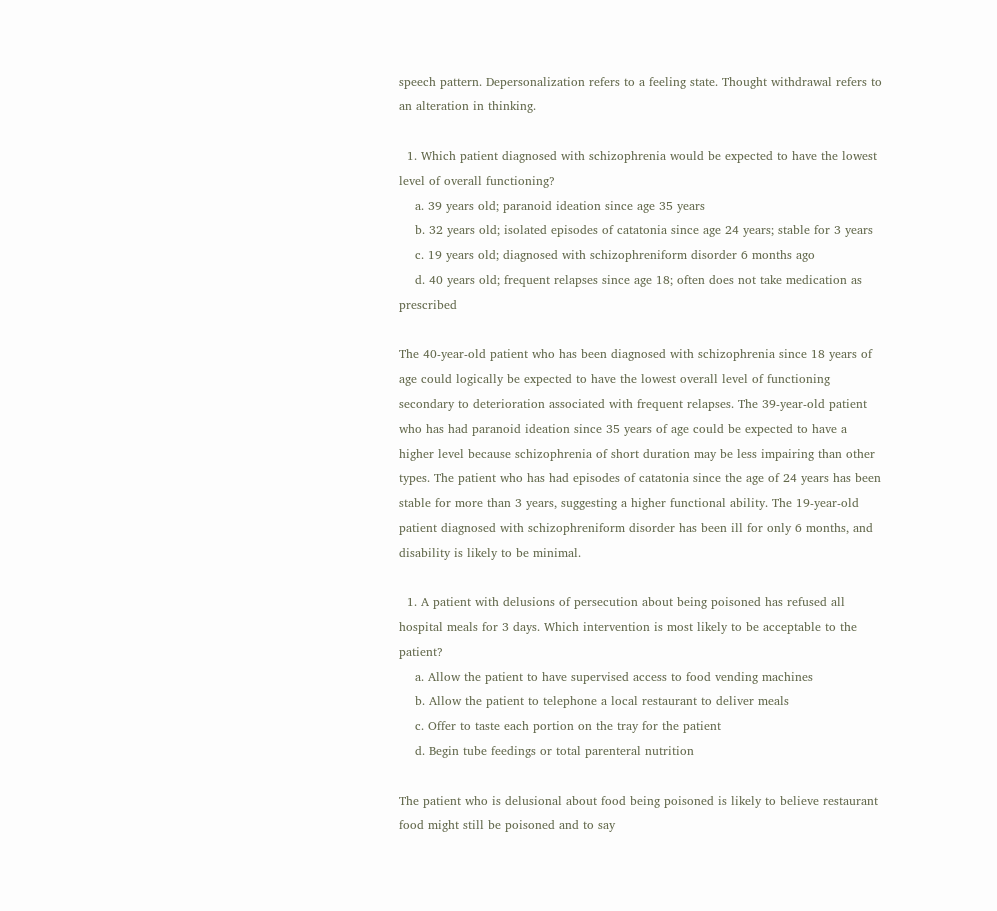speech pattern. Depersonalization refers to a feeling state. Thought withdrawal refers to an alteration in thinking.

  1. Which patient diagnosed with schizophrenia would be expected to have the lowest level of overall functioning?
    a. 39 years old; paranoid ideation since age 35 years
    b. 32 years old; isolated episodes of catatonia since age 24 years; stable for 3 years
    c. 19 years old; diagnosed with schizophreniform disorder 6 months ago
    d. 40 years old; frequent relapses since age 18; often does not take medication as prescribed

The 40-year-old patient who has been diagnosed with schizophrenia since 18 years of age could logically be expected to have the lowest overall level of functioning secondary to deterioration associated with frequent relapses. The 39-year-old patient who has had paranoid ideation since 35 years of age could be expected to have a higher level because schizophrenia of short duration may be less impairing than other types. The patient who has had episodes of catatonia since the age of 24 years has been stable for more than 3 years, suggesting a higher functional ability. The 19-year-old patient diagnosed with schizophreniform disorder has been ill for only 6 months, and disability is likely to be minimal.

  1. A patient with delusions of persecution about being poisoned has refused all hospital meals for 3 days. Which intervention is most likely to be acceptable to the patient?
    a. Allow the patient to have supervised access to food vending machines
    b. Allow the patient to telephone a local restaurant to deliver meals
    c. Offer to taste each portion on the tray for the patient
    d. Begin tube feedings or total parenteral nutrition

The patient who is delusional about food being poisoned is likely to believe restaurant food might still be poisoned and to say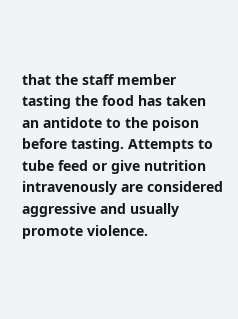that the staff member tasting the food has taken an antidote to the poison before tasting. Attempts to tube feed or give nutrition intravenously are considered aggressive and usually promote violence.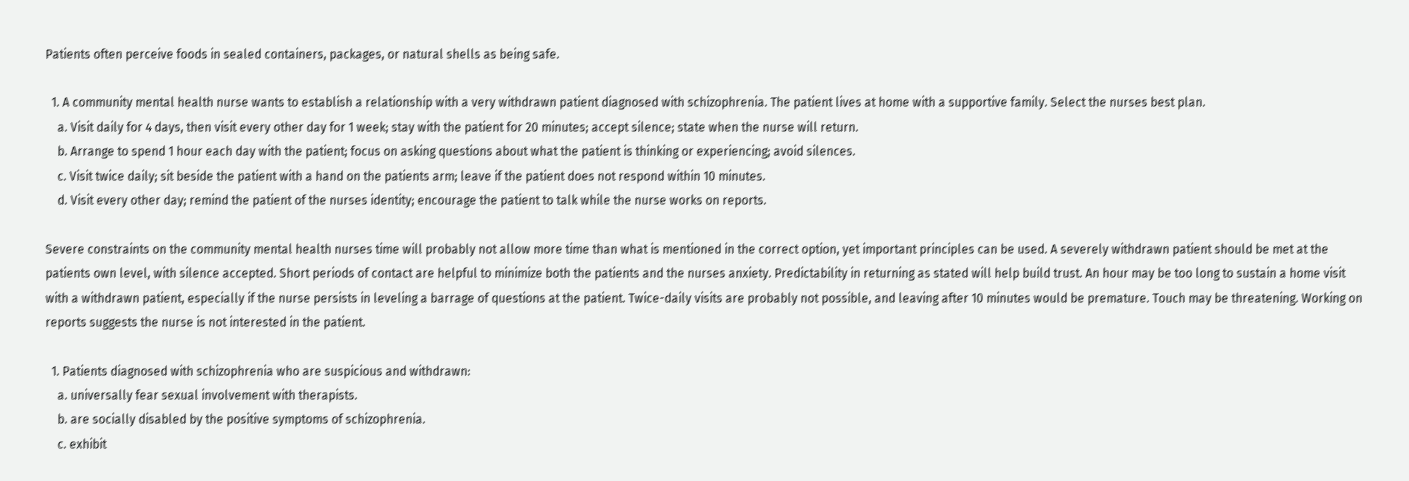Patients often perceive foods in sealed containers, packages, or natural shells as being safe.

  1. A community mental health nurse wants to establish a relationship with a very withdrawn patient diagnosed with schizophrenia. The patient lives at home with a supportive family. Select the nurses best plan.
    a. Visit daily for 4 days, then visit every other day for 1 week; stay with the patient for 20 minutes; accept silence; state when the nurse will return.
    b. Arrange to spend 1 hour each day with the patient; focus on asking questions about what the patient is thinking or experiencing; avoid silences.
    c. Visit twice daily; sit beside the patient with a hand on the patients arm; leave if the patient does not respond within 10 minutes.
    d. Visit every other day; remind the patient of the nurses identity; encourage the patient to talk while the nurse works on reports.

Severe constraints on the community mental health nurses time will probably not allow more time than what is mentioned in the correct option, yet important principles can be used. A severely withdrawn patient should be met at the patients own level, with silence accepted. Short periods of contact are helpful to minimize both the patients and the nurses anxiety. Predictability in returning as stated will help build trust. An hour may be too long to sustain a home visit with a withdrawn patient, especially if the nurse persists in leveling a barrage of questions at the patient. Twice-daily visits are probably not possible, and leaving after 10 minutes would be premature. Touch may be threatening. Working on reports suggests the nurse is not interested in the patient.

  1. Patients diagnosed with schizophrenia who are suspicious and withdrawn:
    a. universally fear sexual involvement with therapists.
    b. are socially disabled by the positive symptoms of schizophrenia.
    c. exhibit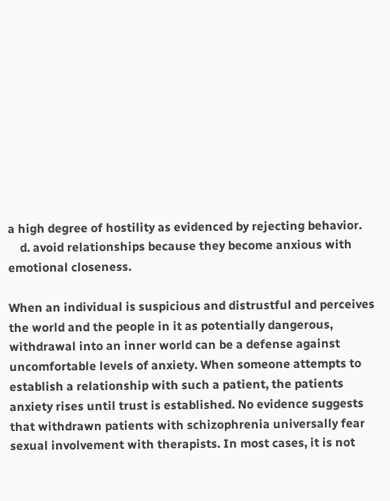a high degree of hostility as evidenced by rejecting behavior.
    d. avoid relationships because they become anxious with emotional closeness.

When an individual is suspicious and distrustful and perceives the world and the people in it as potentially dangerous, withdrawal into an inner world can be a defense against uncomfortable levels of anxiety. When someone attempts to establish a relationship with such a patient, the patients anxiety rises until trust is established. No evidence suggests that withdrawn patients with schizophrenia universally fear sexual involvement with therapists. In most cases, it is not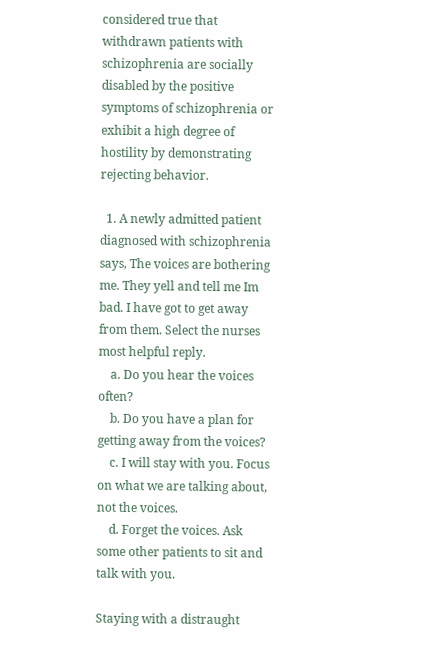considered true that withdrawn patients with schizophrenia are socially disabled by the positive symptoms of schizophrenia or exhibit a high degree of hostility by demonstrating rejecting behavior.

  1. A newly admitted patient diagnosed with schizophrenia says, The voices are bothering me. They yell and tell me Im bad. I have got to get away from them. Select the nurses most helpful reply.
    a. Do you hear the voices often?
    b. Do you have a plan for getting away from the voices?
    c. I will stay with you. Focus on what we are talking about, not the voices.
    d. Forget the voices. Ask some other patients to sit and talk with you.

Staying with a distraught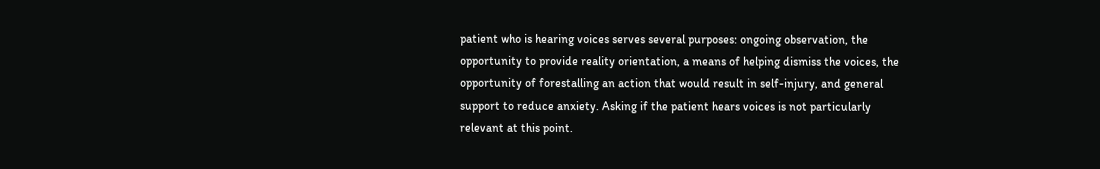patient who is hearing voices serves several purposes: ongoing observation, the opportunity to provide reality orientation, a means of helping dismiss the voices, the opportunity of forestalling an action that would result in self-injury, and general support to reduce anxiety. Asking if the patient hears voices is not particularly relevant at this point.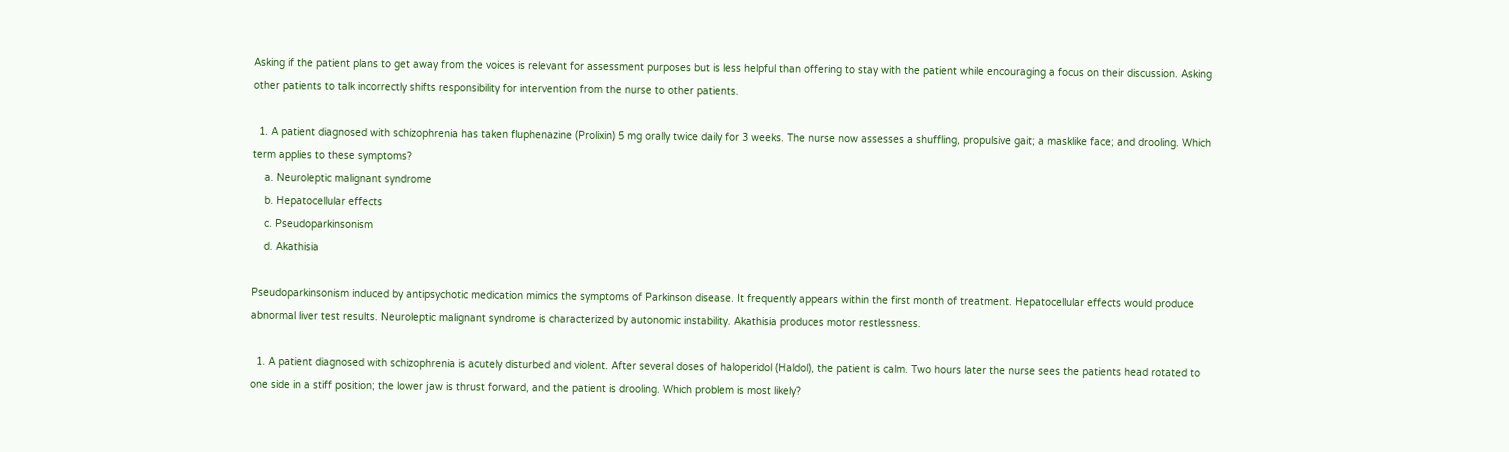Asking if the patient plans to get away from the voices is relevant for assessment purposes but is less helpful than offering to stay with the patient while encouraging a focus on their discussion. Asking other patients to talk incorrectly shifts responsibility for intervention from the nurse to other patients.

  1. A patient diagnosed with schizophrenia has taken fluphenazine (Prolixin) 5 mg orally twice daily for 3 weeks. The nurse now assesses a shuffling, propulsive gait; a masklike face; and drooling. Which term applies to these symptoms?
    a. Neuroleptic malignant syndrome
    b. Hepatocellular effects
    c. Pseudoparkinsonism
    d. Akathisia

Pseudoparkinsonism induced by antipsychotic medication mimics the symptoms of Parkinson disease. It frequently appears within the first month of treatment. Hepatocellular effects would produce abnormal liver test results. Neuroleptic malignant syndrome is characterized by autonomic instability. Akathisia produces motor restlessness.

  1. A patient diagnosed with schizophrenia is acutely disturbed and violent. After several doses of haloperidol (Haldol), the patient is calm. Two hours later the nurse sees the patients head rotated to one side in a stiff position; the lower jaw is thrust forward, and the patient is drooling. Which problem is most likely?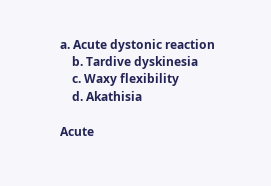a. Acute dystonic reaction
    b. Tardive dyskinesia
    c. Waxy flexibility
    d. Akathisia

Acute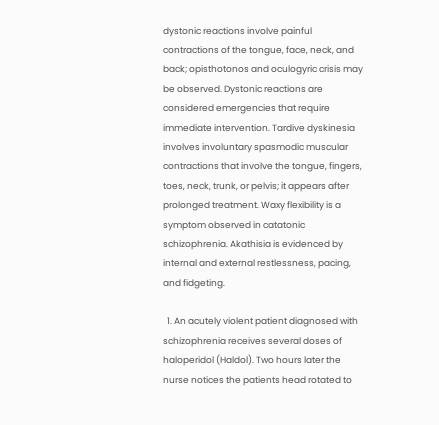dystonic reactions involve painful contractions of the tongue, face, neck, and back; opisthotonos and oculogyric crisis may be observed. Dystonic reactions are considered emergencies that require immediate intervention. Tardive dyskinesia involves involuntary spasmodic muscular contractions that involve the tongue, fingers, toes, neck, trunk, or pelvis; it appears after prolonged treatment. Waxy flexibility is a symptom observed in catatonic schizophrenia. Akathisia is evidenced by internal and external restlessness, pacing, and fidgeting.

  1. An acutely violent patient diagnosed with schizophrenia receives several doses of haloperidol (Haldol). Two hours later the nurse notices the patients head rotated to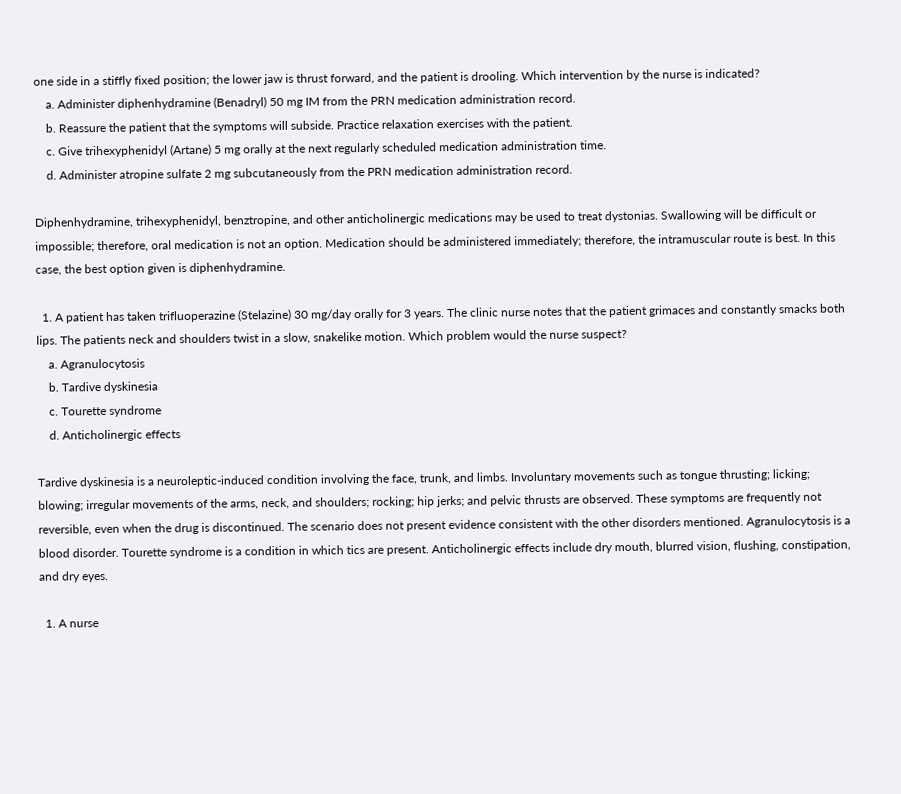one side in a stiffly fixed position; the lower jaw is thrust forward, and the patient is drooling. Which intervention by the nurse is indicated?
    a. Administer diphenhydramine (Benadryl) 50 mg IM from the PRN medication administration record.
    b. Reassure the patient that the symptoms will subside. Practice relaxation exercises with the patient.
    c. Give trihexyphenidyl (Artane) 5 mg orally at the next regularly scheduled medication administration time.
    d. Administer atropine sulfate 2 mg subcutaneously from the PRN medication administration record.

Diphenhydramine, trihexyphenidyl, benztropine, and other anticholinergic medications may be used to treat dystonias. Swallowing will be difficult or impossible; therefore, oral medication is not an option. Medication should be administered immediately; therefore, the intramuscular route is best. In this case, the best option given is diphenhydramine.

  1. A patient has taken trifluoperazine (Stelazine) 30 mg/day orally for 3 years. The clinic nurse notes that the patient grimaces and constantly smacks both lips. The patients neck and shoulders twist in a slow, snakelike motion. Which problem would the nurse suspect?
    a. Agranulocytosis
    b. Tardive dyskinesia
    c. Tourette syndrome
    d. Anticholinergic effects

Tardive dyskinesia is a neuroleptic-induced condition involving the face, trunk, and limbs. Involuntary movements such as tongue thrusting; licking; blowing; irregular movements of the arms, neck, and shoulders; rocking; hip jerks; and pelvic thrusts are observed. These symptoms are frequently not reversible, even when the drug is discontinued. The scenario does not present evidence consistent with the other disorders mentioned. Agranulocytosis is a blood disorder. Tourette syndrome is a condition in which tics are present. Anticholinergic effects include dry mouth, blurred vision, flushing, constipation, and dry eyes.

  1. A nurse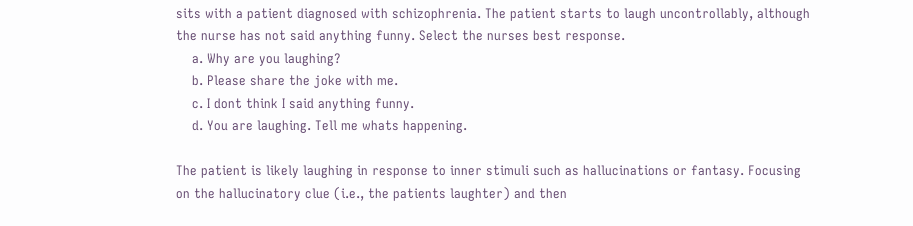sits with a patient diagnosed with schizophrenia. The patient starts to laugh uncontrollably, although the nurse has not said anything funny. Select the nurses best response.
    a. Why are you laughing?
    b. Please share the joke with me.
    c. I dont think I said anything funny.
    d. You are laughing. Tell me whats happening.

The patient is likely laughing in response to inner stimuli such as hallucinations or fantasy. Focusing on the hallucinatory clue (i.e., the patients laughter) and then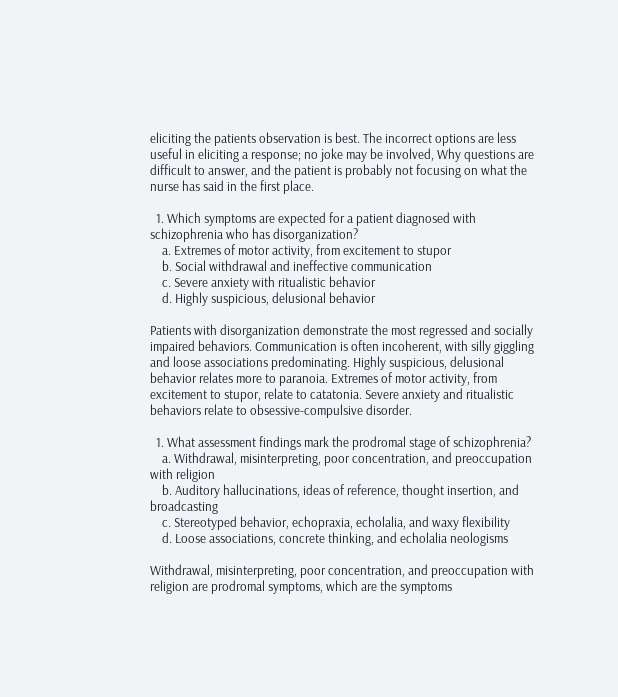eliciting the patients observation is best. The incorrect options are less useful in eliciting a response; no joke may be involved, Why questions are difficult to answer, and the patient is probably not focusing on what the nurse has said in the first place.

  1. Which symptoms are expected for a patient diagnosed with schizophrenia who has disorganization?
    a. Extremes of motor activity, from excitement to stupor
    b. Social withdrawal and ineffective communication
    c. Severe anxiety with ritualistic behavior
    d. Highly suspicious, delusional behavior

Patients with disorganization demonstrate the most regressed and socially impaired behaviors. Communication is often incoherent, with silly giggling and loose associations predominating. Highly suspicious, delusional behavior relates more to paranoia. Extremes of motor activity, from excitement to stupor, relate to catatonia. Severe anxiety and ritualistic behaviors relate to obsessive-compulsive disorder.

  1. What assessment findings mark the prodromal stage of schizophrenia?
    a. Withdrawal, misinterpreting, poor concentration, and preoccupation with religion
    b. Auditory hallucinations, ideas of reference, thought insertion, and broadcasting
    c. Stereotyped behavior, echopraxia, echolalia, and waxy flexibility
    d. Loose associations, concrete thinking, and echolalia neologisms

Withdrawal, misinterpreting, poor concentration, and preoccupation with religion are prodromal symptoms, which are the symptoms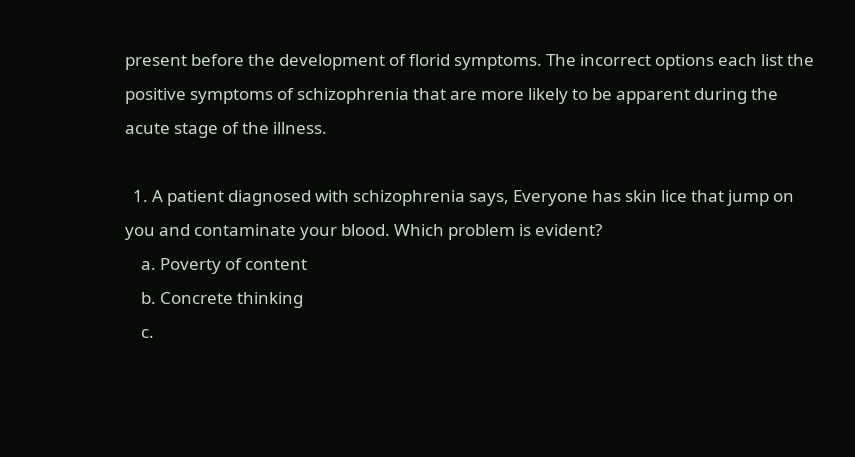present before the development of florid symptoms. The incorrect options each list the positive symptoms of schizophrenia that are more likely to be apparent during the acute stage of the illness.

  1. A patient diagnosed with schizophrenia says, Everyone has skin lice that jump on you and contaminate your blood. Which problem is evident?
    a. Poverty of content
    b. Concrete thinking
    c.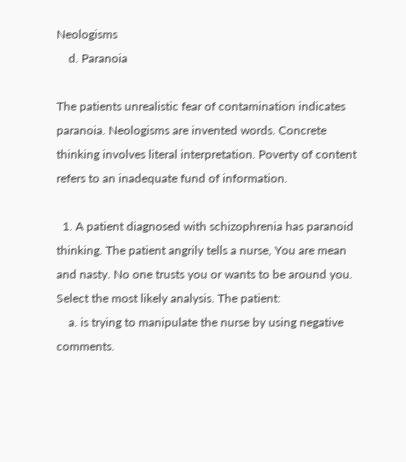Neologisms
    d. Paranoia

The patients unrealistic fear of contamination indicates paranoia. Neologisms are invented words. Concrete thinking involves literal interpretation. Poverty of content refers to an inadequate fund of information.

  1. A patient diagnosed with schizophrenia has paranoid thinking. The patient angrily tells a nurse, You are mean and nasty. No one trusts you or wants to be around you. Select the most likely analysis. The patient:
    a. is trying to manipulate the nurse by using negative comments.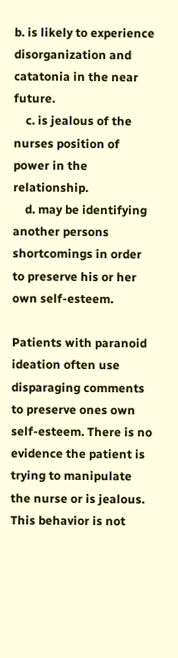b. is likely to experience disorganization and catatonia in the near future.
    c. is jealous of the nurses position of power in the relationship.
    d. may be identifying another persons shortcomings in order to preserve his or her own self-esteem.

Patients with paranoid ideation often use disparaging comments to preserve ones own self-esteem. There is no evidence the patient is trying to manipulate the nurse or is jealous. This behavior is not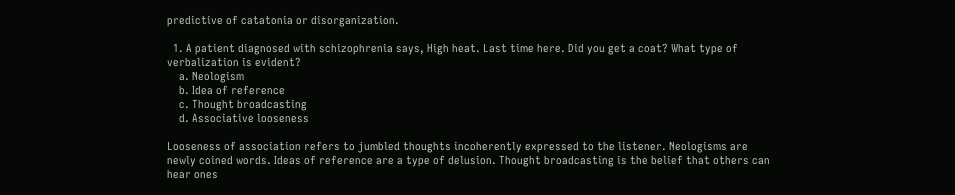predictive of catatonia or disorganization.

  1. A patient diagnosed with schizophrenia says, High heat. Last time here. Did you get a coat? What type of verbalization is evident?
    a. Neologism
    b. Idea of reference
    c. Thought broadcasting
    d. Associative looseness

Looseness of association refers to jumbled thoughts incoherently expressed to the listener. Neologisms are newly coined words. Ideas of reference are a type of delusion. Thought broadcasting is the belief that others can hear ones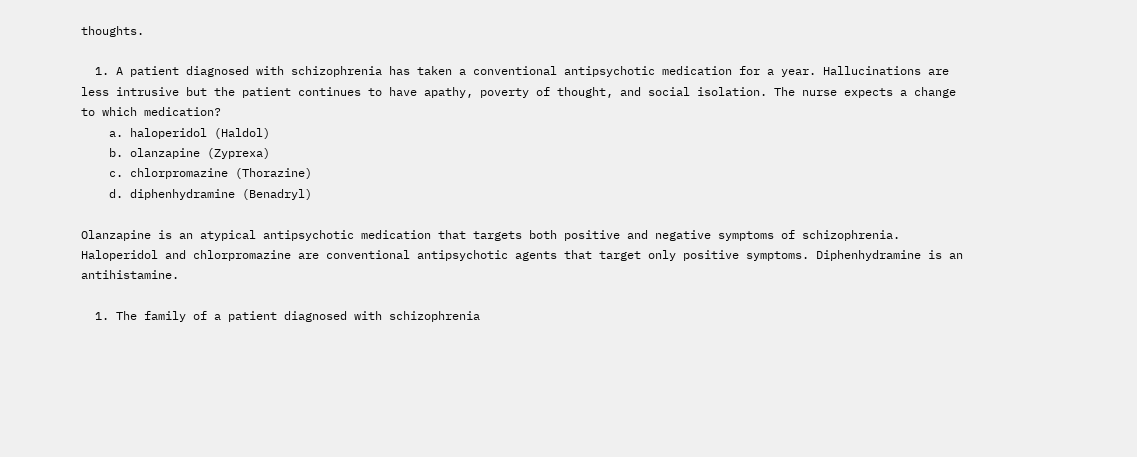thoughts.

  1. A patient diagnosed with schizophrenia has taken a conventional antipsychotic medication for a year. Hallucinations are less intrusive but the patient continues to have apathy, poverty of thought, and social isolation. The nurse expects a change to which medication?
    a. haloperidol (Haldol)
    b. olanzapine (Zyprexa)
    c. chlorpromazine (Thorazine)
    d. diphenhydramine (Benadryl)

Olanzapine is an atypical antipsychotic medication that targets both positive and negative symptoms of schizophrenia. Haloperidol and chlorpromazine are conventional antipsychotic agents that target only positive symptoms. Diphenhydramine is an antihistamine.

  1. The family of a patient diagnosed with schizophrenia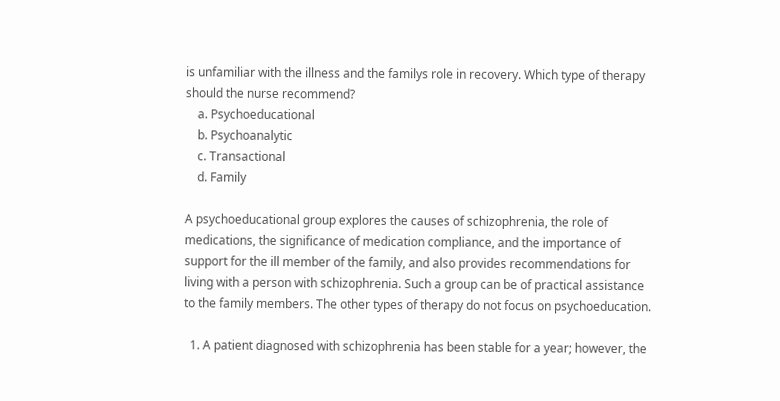is unfamiliar with the illness and the familys role in recovery. Which type of therapy should the nurse recommend?
    a. Psychoeducational
    b. Psychoanalytic
    c. Transactional
    d. Family

A psychoeducational group explores the causes of schizophrenia, the role of medications, the significance of medication compliance, and the importance of support for the ill member of the family, and also provides recommendations for living with a person with schizophrenia. Such a group can be of practical assistance to the family members. The other types of therapy do not focus on psychoeducation.

  1. A patient diagnosed with schizophrenia has been stable for a year; however, the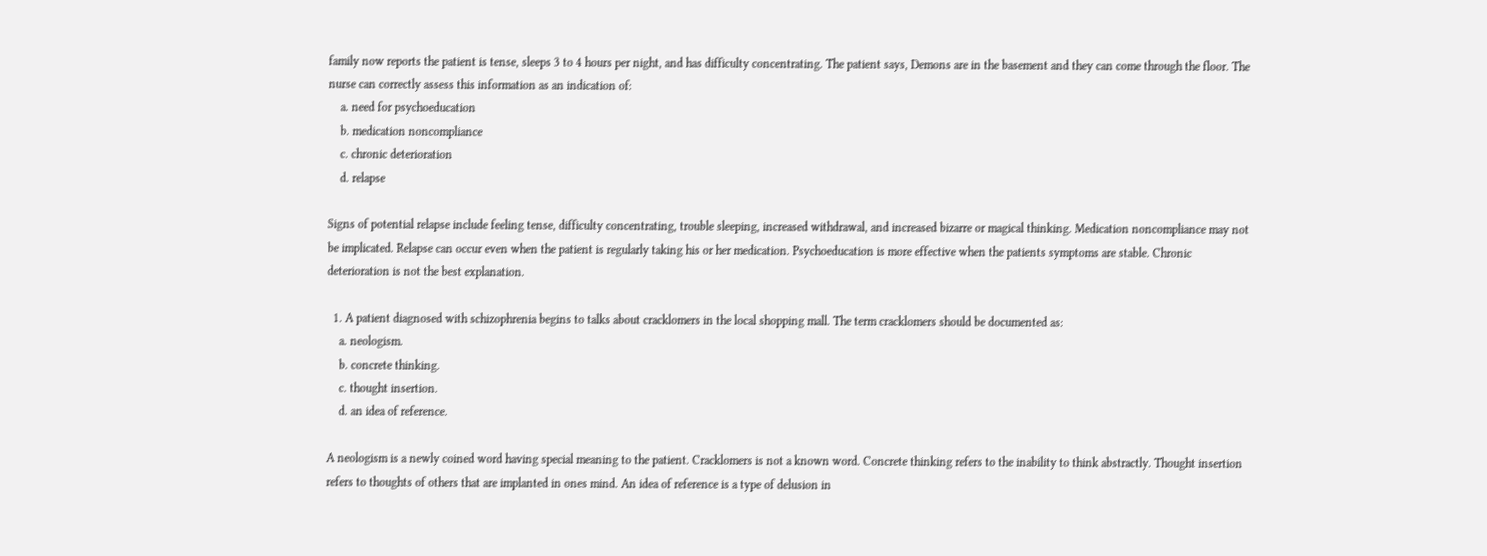family now reports the patient is tense, sleeps 3 to 4 hours per night, and has difficulty concentrating. The patient says, Demons are in the basement and they can come through the floor. The nurse can correctly assess this information as an indication of:
    a. need for psychoeducation
    b. medication noncompliance
    c. chronic deterioration
    d. relapse

Signs of potential relapse include feeling tense, difficulty concentrating, trouble sleeping, increased withdrawal, and increased bizarre or magical thinking. Medication noncompliance may not be implicated. Relapse can occur even when the patient is regularly taking his or her medication. Psychoeducation is more effective when the patients symptoms are stable. Chronic deterioration is not the best explanation.

  1. A patient diagnosed with schizophrenia begins to talks about cracklomers in the local shopping mall. The term cracklomers should be documented as:
    a. neologism.
    b. concrete thinking.
    c. thought insertion.
    d. an idea of reference.

A neologism is a newly coined word having special meaning to the patient. Cracklomers is not a known word. Concrete thinking refers to the inability to think abstractly. Thought insertion refers to thoughts of others that are implanted in ones mind. An idea of reference is a type of delusion in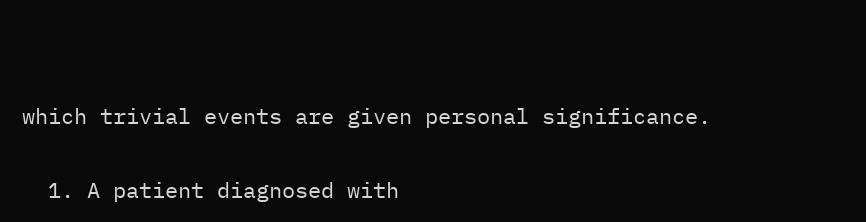which trivial events are given personal significance.

  1. A patient diagnosed with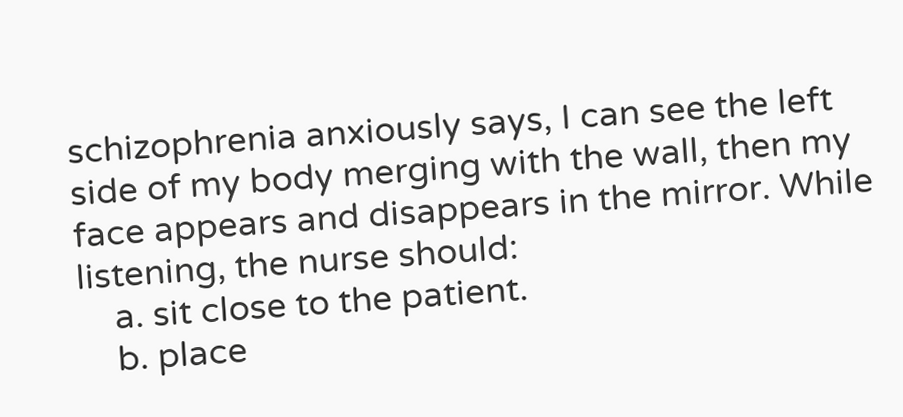schizophrenia anxiously says, I can see the left side of my body merging with the wall, then my face appears and disappears in the mirror. While listening, the nurse should:
    a. sit close to the patient.
    b. place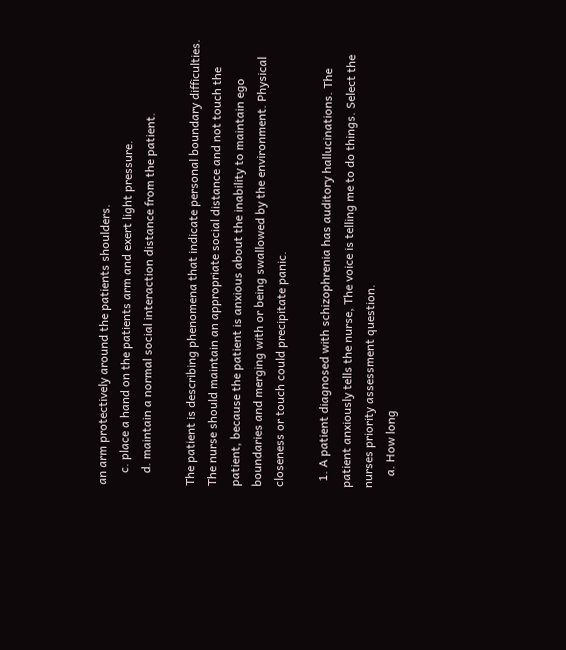an arm protectively around the patients shoulders.
    c. place a hand on the patients arm and exert light pressure.
    d. maintain a normal social interaction distance from the patient.

The patient is describing phenomena that indicate personal boundary difficulties. The nurse should maintain an appropriate social distance and not touch the patient, because the patient is anxious about the inability to maintain ego boundaries and merging with or being swallowed by the environment. Physical closeness or touch could precipitate panic.

  1. A patient diagnosed with schizophrenia has auditory hallucinations. The patient anxiously tells the nurse, The voice is telling me to do things. Select the nurses priority assessment question.
    a. How long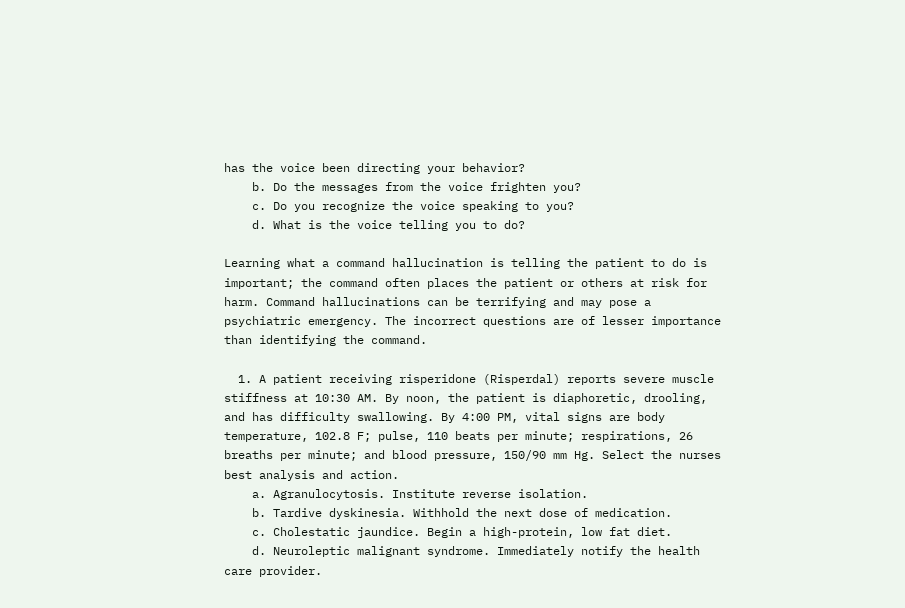has the voice been directing your behavior?
    b. Do the messages from the voice frighten you?
    c. Do you recognize the voice speaking to you?
    d. What is the voice telling you to do?

Learning what a command hallucination is telling the patient to do is important; the command often places the patient or others at risk for harm. Command hallucinations can be terrifying and may pose a psychiatric emergency. The incorrect questions are of lesser importance than identifying the command.

  1. A patient receiving risperidone (Risperdal) reports severe muscle stiffness at 10:30 AM. By noon, the patient is diaphoretic, drooling, and has difficulty swallowing. By 4:00 PM, vital signs are body temperature, 102.8 F; pulse, 110 beats per minute; respirations, 26 breaths per minute; and blood pressure, 150/90 mm Hg. Select the nurses best analysis and action.
    a. Agranulocytosis. Institute reverse isolation.
    b. Tardive dyskinesia. Withhold the next dose of medication.
    c. Cholestatic jaundice. Begin a high-protein, low fat diet.
    d. Neuroleptic malignant syndrome. Immediately notify the health care provider.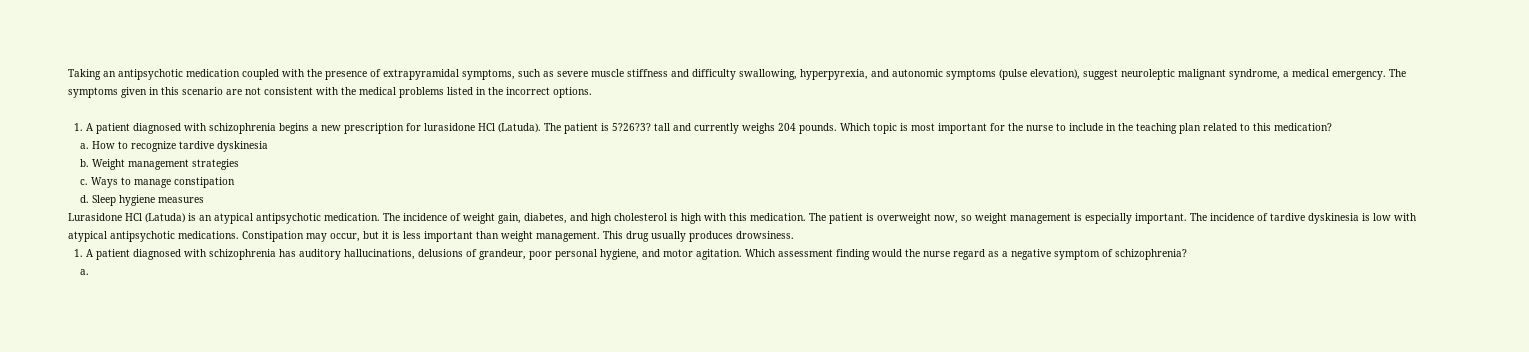Taking an antipsychotic medication coupled with the presence of extrapyramidal symptoms, such as severe muscle stiffness and difficulty swallowing, hyperpyrexia, and autonomic symptoms (pulse elevation), suggest neuroleptic malignant syndrome, a medical emergency. The symptoms given in this scenario are not consistent with the medical problems listed in the incorrect options.

  1. A patient diagnosed with schizophrenia begins a new prescription for lurasidone HCl (Latuda). The patient is 5?26?3? tall and currently weighs 204 pounds. Which topic is most important for the nurse to include in the teaching plan related to this medication?
    a. How to recognize tardive dyskinesia
    b. Weight management strategies
    c. Ways to manage constipation
    d. Sleep hygiene measures
Lurasidone HCl (Latuda) is an atypical antipsychotic medication. The incidence of weight gain, diabetes, and high cholesterol is high with this medication. The patient is overweight now, so weight management is especially important. The incidence of tardive dyskinesia is low with atypical antipsychotic medications. Constipation may occur, but it is less important than weight management. This drug usually produces drowsiness.
  1. A patient diagnosed with schizophrenia has auditory hallucinations, delusions of grandeur, poor personal hygiene, and motor agitation. Which assessment finding would the nurse regard as a negative symptom of schizophrenia?
    a.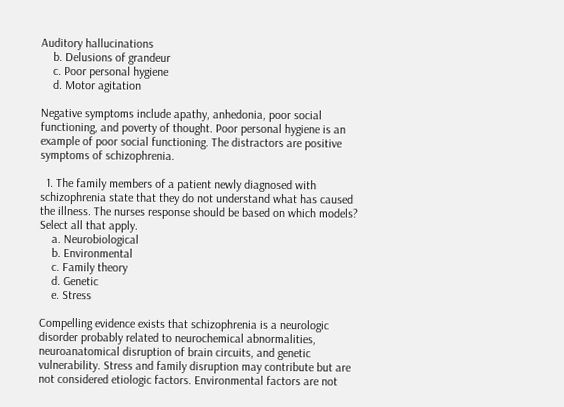Auditory hallucinations
    b. Delusions of grandeur
    c. Poor personal hygiene
    d. Motor agitation

Negative symptoms include apathy, anhedonia, poor social functioning, and poverty of thought. Poor personal hygiene is an example of poor social functioning. The distractors are positive symptoms of schizophrenia.

  1. The family members of a patient newly diagnosed with schizophrenia state that they do not understand what has caused the illness. The nurses response should be based on which models? Select all that apply.
    a. Neurobiological
    b. Environmental
    c. Family theory
    d. Genetic
    e. Stress

Compelling evidence exists that schizophrenia is a neurologic disorder probably related to neurochemical abnormalities, neuroanatomical disruption of brain circuits, and genetic vulnerability. Stress and family disruption may contribute but are not considered etiologic factors. Environmental factors are not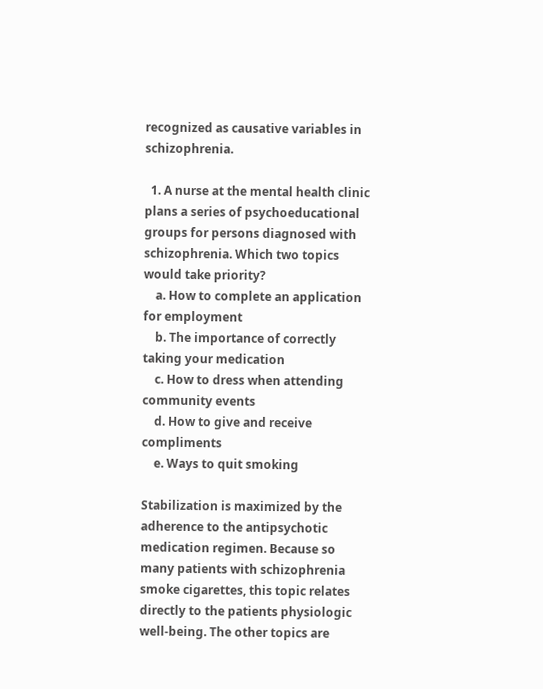recognized as causative variables in schizophrenia.

  1. A nurse at the mental health clinic plans a series of psychoeducational groups for persons diagnosed with schizophrenia. Which two topics would take priority?
    a. How to complete an application for employment
    b. The importance of correctly taking your medication
    c. How to dress when attending community events
    d. How to give and receive compliments
    e. Ways to quit smoking

Stabilization is maximized by the adherence to the antipsychotic medication regimen. Because so many patients with schizophrenia smoke cigarettes, this topic relates directly to the patients physiologic well-being. The other topics are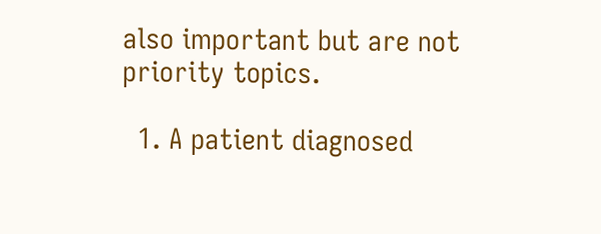also important but are not priority topics.

  1. A patient diagnosed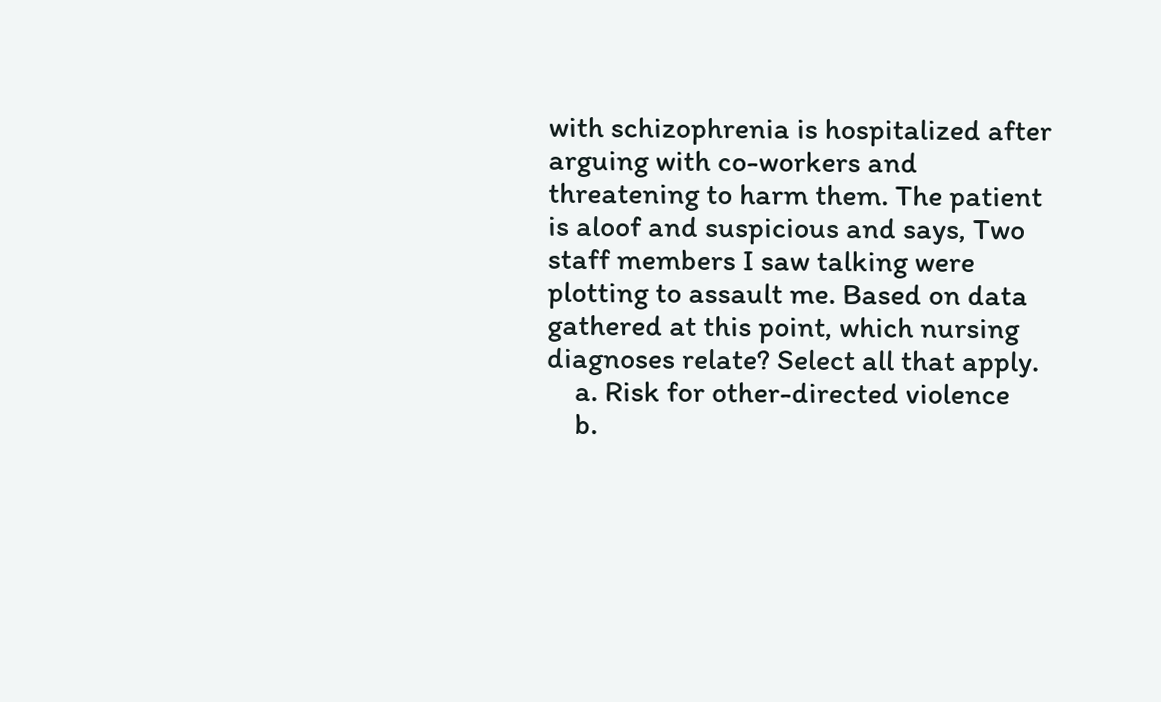with schizophrenia is hospitalized after arguing with co-workers and threatening to harm them. The patient is aloof and suspicious and says, Two staff members I saw talking were plotting to assault me. Based on data gathered at this point, which nursing diagnoses relate? Select all that apply.
    a. Risk for other-directed violence
    b.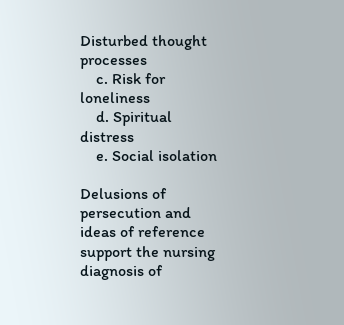Disturbed thought processes
    c. Risk for loneliness
    d. Spiritual distress
    e. Social isolation

Delusions of persecution and ideas of reference support the nursing diagnosis of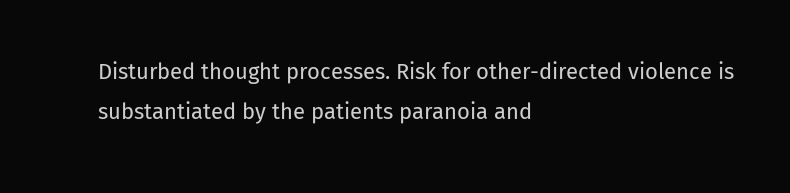Disturbed thought processes. Risk for other-directed violence is substantiated by the patients paranoia and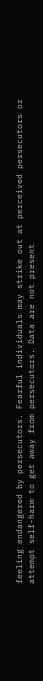feeling endangered by persecutors. Fearful individuals may strike out at perceived persecutors or attempt self-harm to get away from persecutors. Data are not present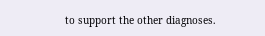to support the other diagnoses.